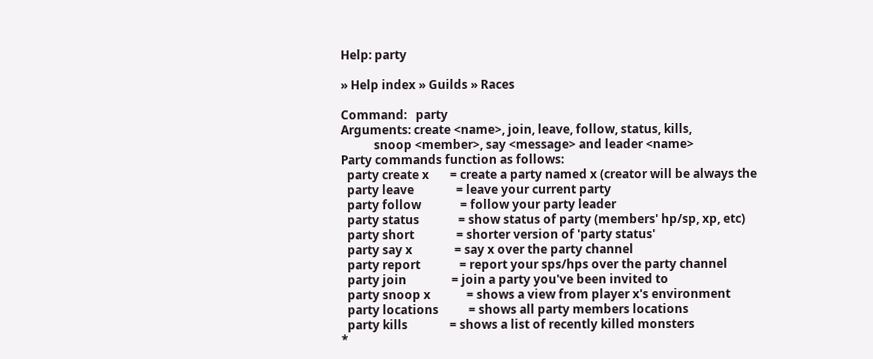Help: party

» Help index » Guilds » Races

Command:   party
Arguments: create <name>, join, leave, follow, status, kills,
           snoop <member>, say <message> and leader <name>
Party commands function as follows:
  party create x       = create a party named x (creator will be always the
  party leave              = leave your current party
  party follow             = follow your party leader
  party status             = show status of party (members' hp/sp, xp, etc)
  party short              = shorter version of 'party status'
  party say x              = say x over the party channel
  party report             = report your sps/hps over the party channel
  party join               = join a party you've been invited to
  party snoop x            = shows a view from player x's environment
  party locations          = shows all party members locations
  party kills              = shows a list of recently killed monsters
*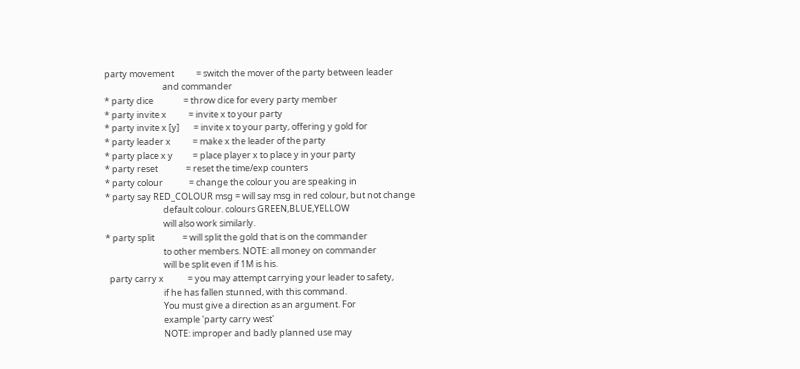party movement           = switch the mover of the party between leader
                             and commander
* party dice               = throw dice for every party member
* party invite x           = invite x to your party
* party invite x [y]       = invite x to your party, offering y gold for
* party leader x           = make x the leader of the party
* party place x y          = place player x to place y in your party
* party reset              = reset the time/exp counters
* party colour             = change the colour you are speaking in
* party say RED_COLOUR msg = will say msg in red colour, but not change
                             default colour. colours GREEN,BLUE,YELLOW
                             will also work similarly.
* party split              = will split the gold that is on the commander
                             to other members. NOTE: all money on commander
                             will be split even if 1M is his.
  party carry x            = you may attempt carrying your leader to safety,
                             if he has fallen stunned, with this command.
                             You must give a direction as an argument. For
                             example 'party carry west'
                             NOTE: improper and badly planned use may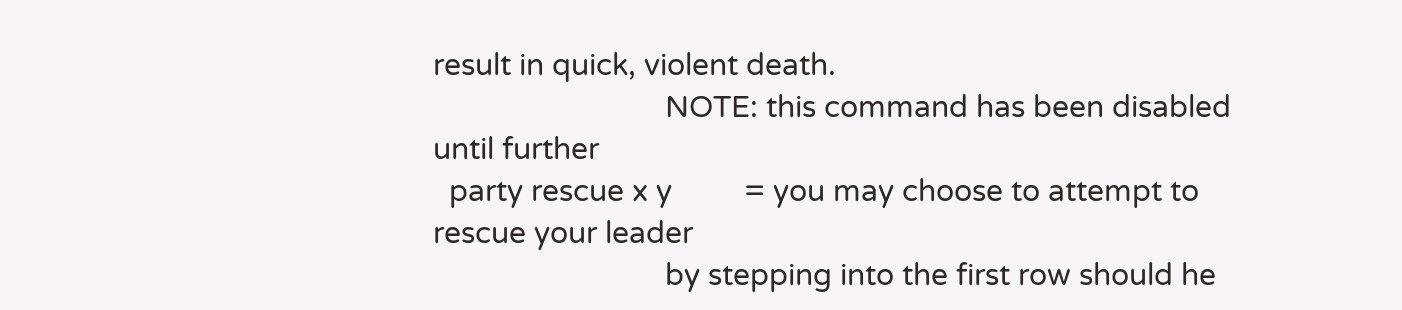result in quick, violent death.
                             NOTE: this command has been disabled until further
  party rescue x y         = you may choose to attempt to rescue your leader
                             by stepping into the first row should he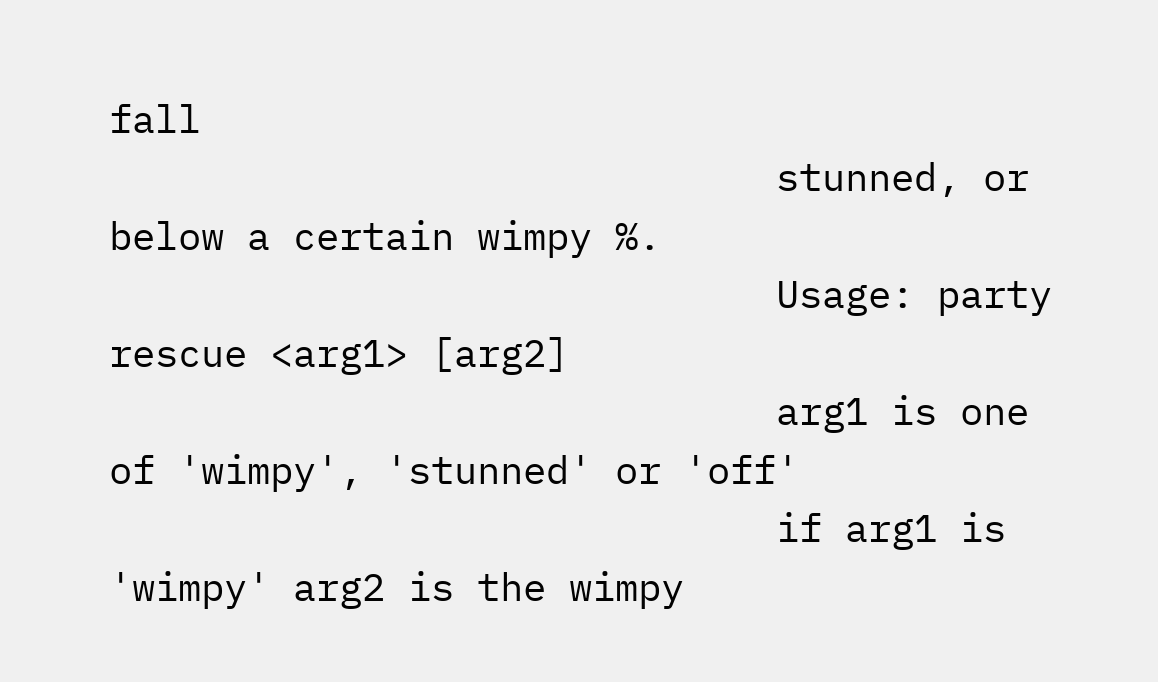fall
                             stunned, or below a certain wimpy %.
                             Usage: party rescue <arg1> [arg2]
                             arg1 is one of 'wimpy', 'stunned' or 'off'
                             if arg1 is 'wimpy' arg2 is the wimpy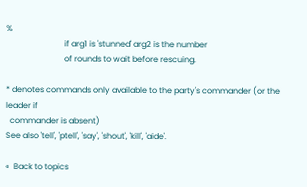%
                             if arg1 is 'stunned' arg2 is the number
                             of rounds to wait before rescuing.

* denotes commands only available to the party's commander (or the leader if
  commander is absent)
See also 'tell', 'ptell', 'say', 'shout', 'kill', 'aide'.

«  Back to topics